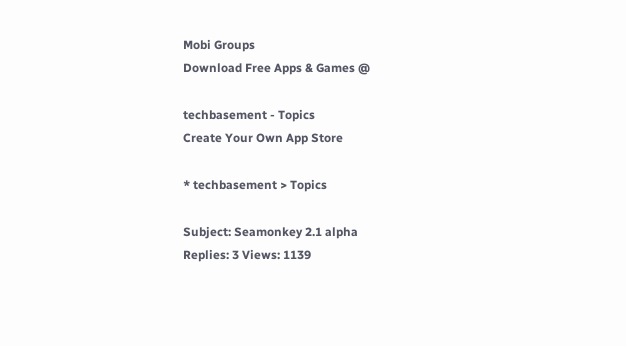Mobi Groups
Download Free Apps & Games @

techbasement - Topics
Create Your Own App Store

* techbasement > Topics

Subject: Seamonkey 2.1 alpha
Replies: 3 Views: 1139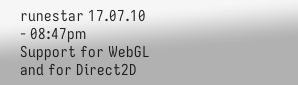runestar 17.07.10 - 08:47pm
Support for WebGL and for Direct2D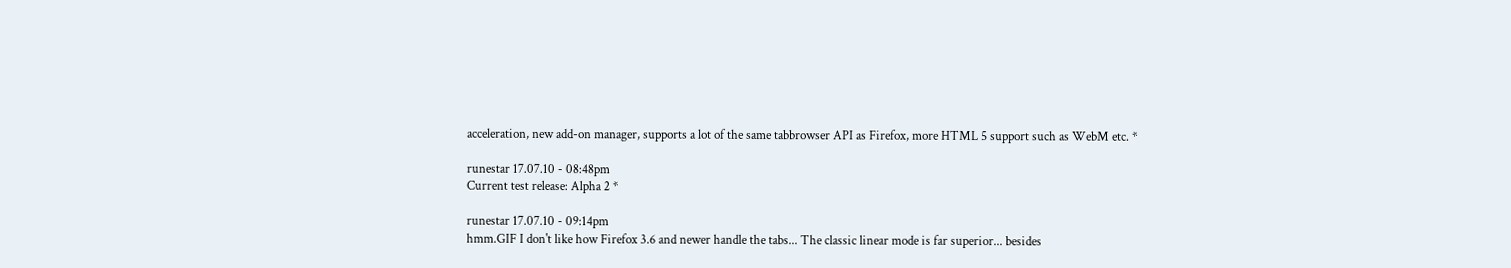acceleration, new add-on manager, supports a lot of the same tabbrowser API as Firefox, more HTML 5 support such as WebM etc. *

runestar 17.07.10 - 08:48pm
Current test release: Alpha 2 *

runestar 17.07.10 - 09:14pm
hmm.GIF I don't like how Firefox 3.6 and newer handle the tabs... The classic linear mode is far superior... besides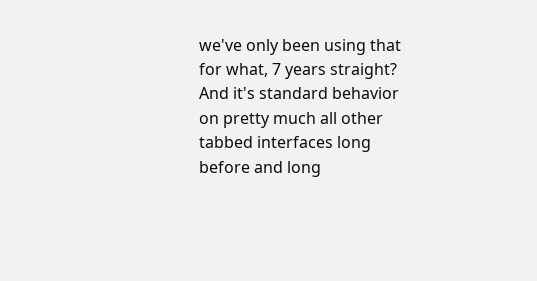we've only been using that for what, 7 years straight? And it's standard behavior on pretty much all other tabbed interfaces long before and long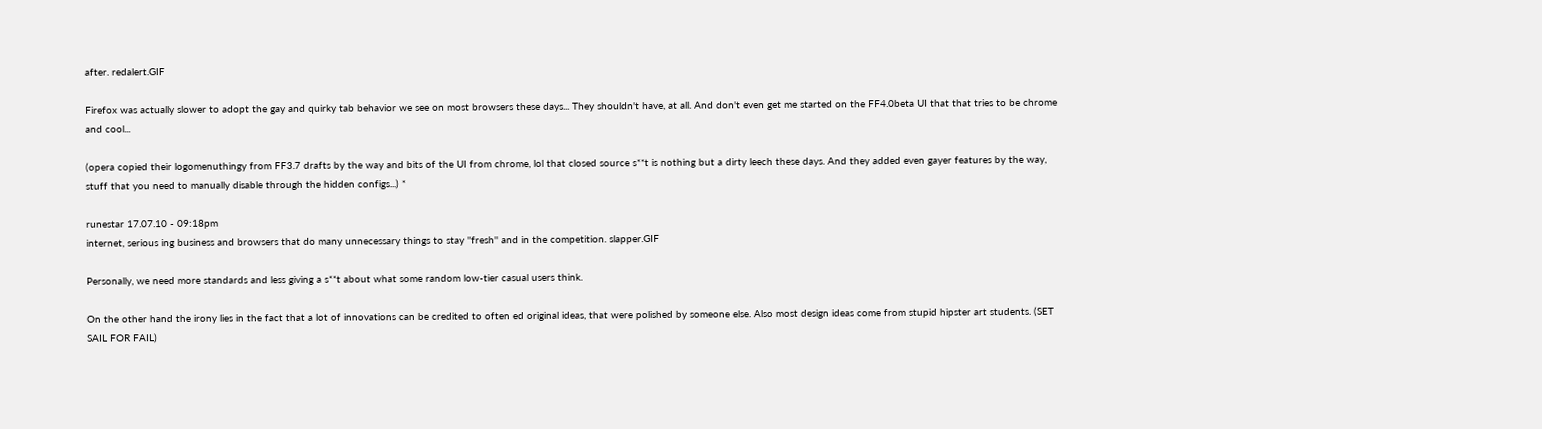after. redalert.GIF

Firefox was actually slower to adopt the gay and quirky tab behavior we see on most browsers these days... They shouldn't have, at all. And don't even get me started on the FF4.0beta UI that that tries to be chrome and cool...

(opera copied their logomenuthingy from FF3.7 drafts by the way and bits of the UI from chrome, lol that closed source s**t is nothing but a dirty leech these days. And they added even gayer features by the way, stuff that you need to manually disable through the hidden configs...) *

runestar 17.07.10 - 09:18pm
internet, serious ing business and browsers that do many unnecessary things to stay ''fresh'' and in the competition. slapper.GIF

Personally, we need more standards and less giving a s**t about what some random low-tier casual users think.

On the other hand the irony lies in the fact that a lot of innovations can be credited to often ed original ideas, that were polished by someone else. Also most design ideas come from stupid hipster art students. (SET SAIL FOR FAIL)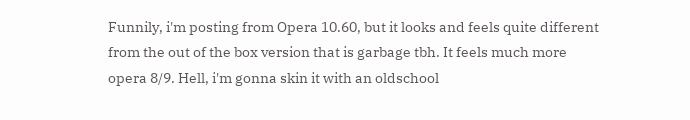Funnily, i'm posting from Opera 10.60, but it looks and feels quite different from the out of the box version that is garbage tbh. It feels much more opera 8/9. Hell, i'm gonna skin it with an oldschool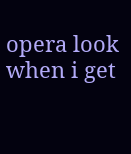opera look when i get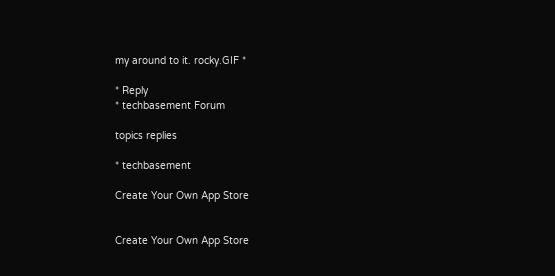my around to it. rocky.GIF *

* Reply
* techbasement Forum

topics replies

* techbasement

Create Your Own App Store


Create Your Own App Store